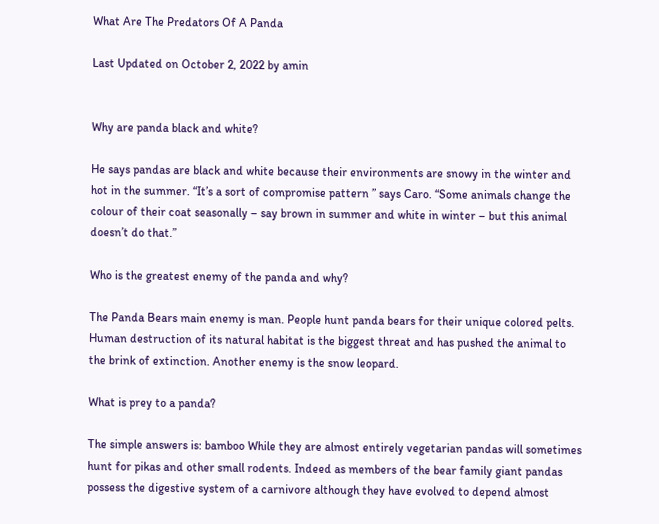What Are The Predators Of A Panda

Last Updated on October 2, 2022 by amin


Why are panda black and white?

He says pandas are black and white because their environments are snowy in the winter and hot in the summer. “It’s a sort of compromise pattern ” says Caro. “Some animals change the colour of their coat seasonally – say brown in summer and white in winter – but this animal doesn’t do that.”

Who is the greatest enemy of the panda and why?

The Panda Bears main enemy is man. People hunt panda bears for their unique colored pelts. Human destruction of its natural habitat is the biggest threat and has pushed the animal to the brink of extinction. Another enemy is the snow leopard.

What is prey to a panda?

The simple answers is: bamboo While they are almost entirely vegetarian pandas will sometimes hunt for pikas and other small rodents. Indeed as members of the bear family giant pandas possess the digestive system of a carnivore although they have evolved to depend almost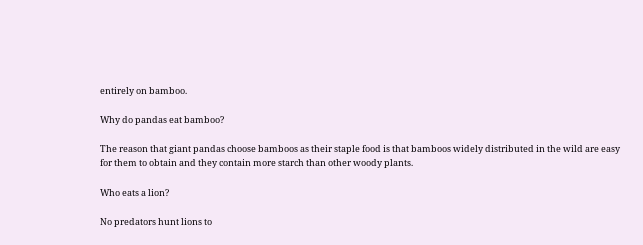entirely on bamboo.

Why do pandas eat bamboo?

The reason that giant pandas choose bamboos as their staple food is that bamboos widely distributed in the wild are easy for them to obtain and they contain more starch than other woody plants.

Who eats a lion?

No predators hunt lions to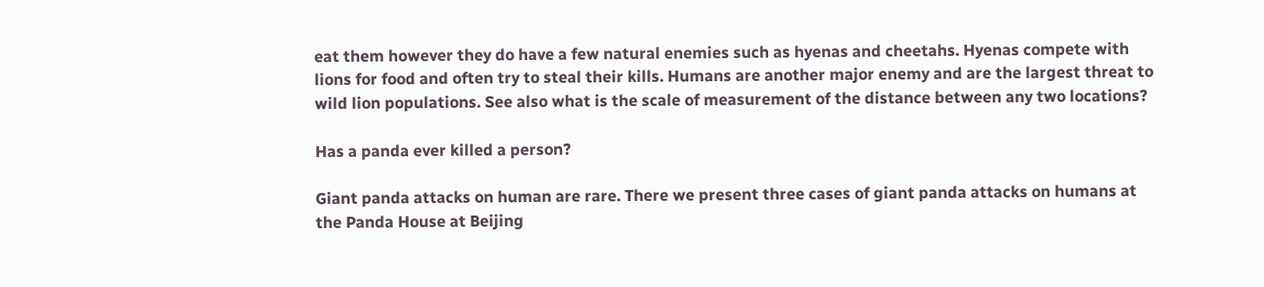eat them however they do have a few natural enemies such as hyenas and cheetahs. Hyenas compete with lions for food and often try to steal their kills. Humans are another major enemy and are the largest threat to wild lion populations. See also what is the scale of measurement of the distance between any two locations?

Has a panda ever killed a person?

Giant panda attacks on human are rare. There we present three cases of giant panda attacks on humans at the Panda House at Beijing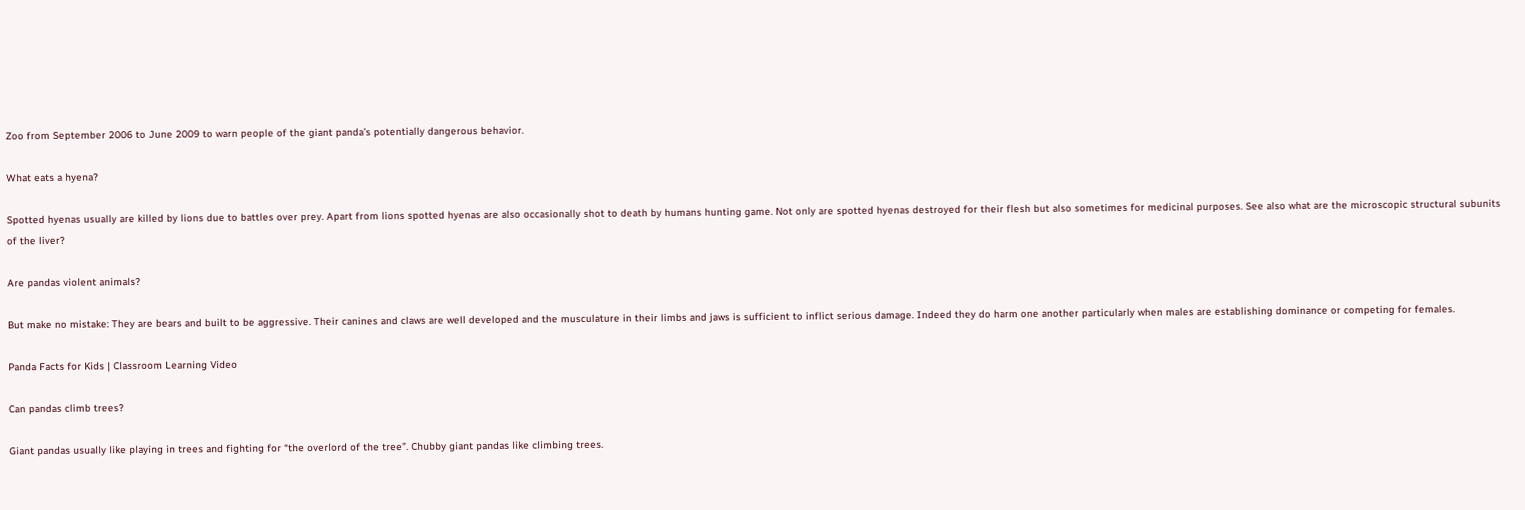Zoo from September 2006 to June 2009 to warn people of the giant panda’s potentially dangerous behavior.

What eats a hyena?

Spotted hyenas usually are killed by lions due to battles over prey. Apart from lions spotted hyenas are also occasionally shot to death by humans hunting game. Not only are spotted hyenas destroyed for their flesh but also sometimes for medicinal purposes. See also what are the microscopic structural subunits of the liver?

Are pandas violent animals?

But make no mistake: They are bears and built to be aggressive. Their canines and claws are well developed and the musculature in their limbs and jaws is sufficient to inflict serious damage. Indeed they do harm one another particularly when males are establishing dominance or competing for females.

Panda Facts for Kids | Classroom Learning Video

Can pandas climb trees?

Giant pandas usually like playing in trees and fighting for “the overlord of the tree”. Chubby giant pandas like climbing trees.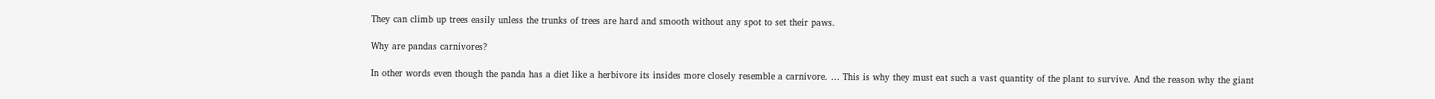They can climb up trees easily unless the trunks of trees are hard and smooth without any spot to set their paws.

Why are pandas carnivores?

In other words even though the panda has a diet like a herbivore its insides more closely resemble a carnivore. … This is why they must eat such a vast quantity of the plant to survive. And the reason why the giant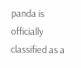panda is officially classified as a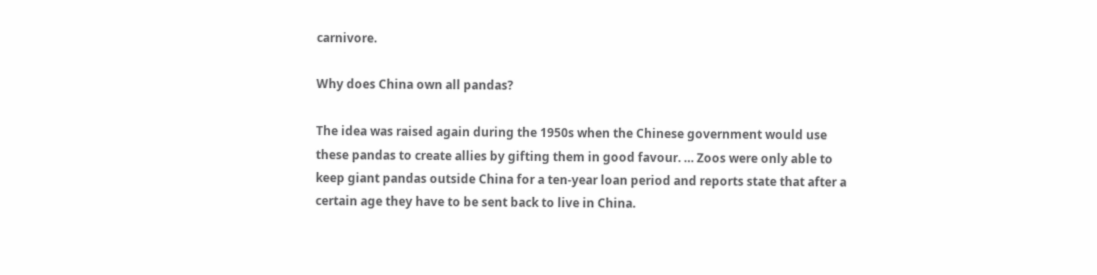carnivore.

Why does China own all pandas?

The idea was raised again during the 1950s when the Chinese government would use these pandas to create allies by gifting them in good favour. … Zoos were only able to keep giant pandas outside China for a ten-year loan period and reports state that after a certain age they have to be sent back to live in China.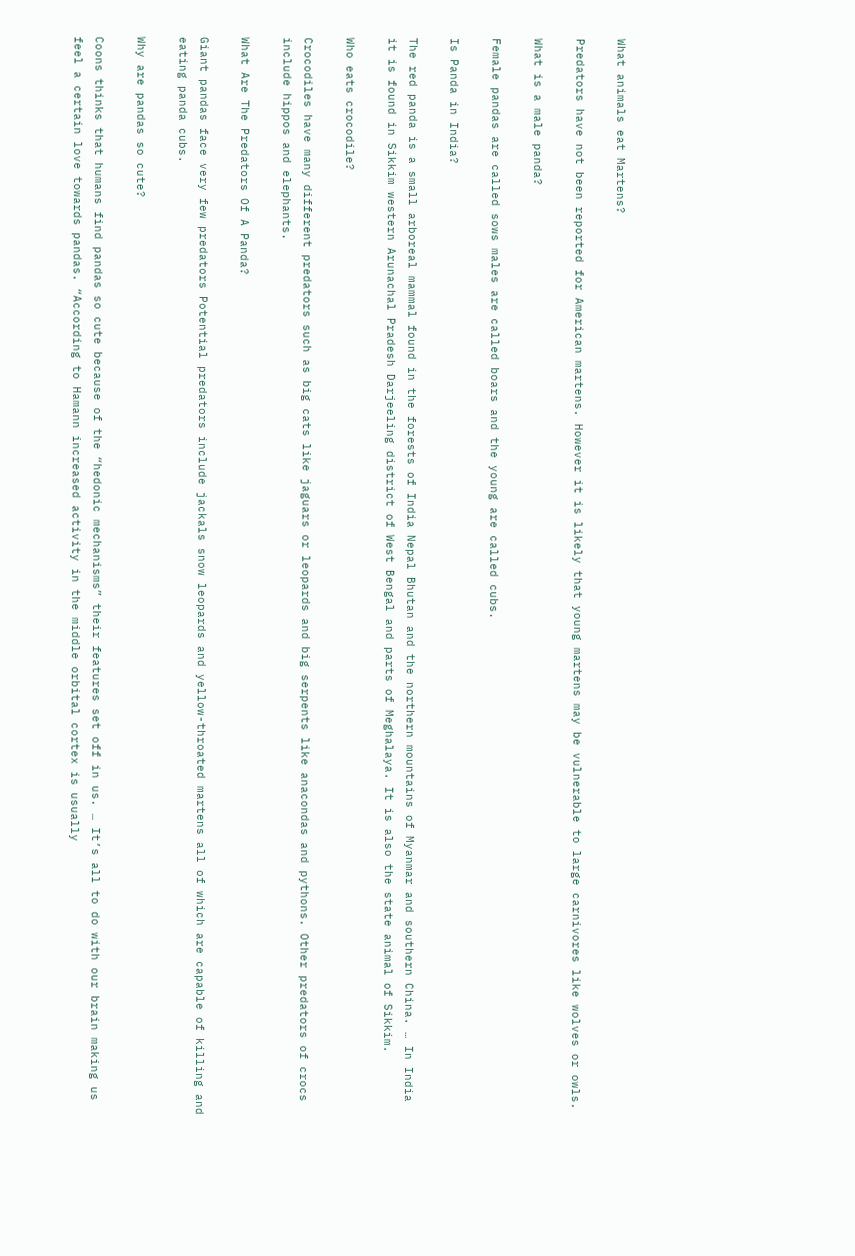What animals eat Martens?

Predators have not been reported for American martens. However it is likely that young martens may be vulnerable to large carnivores like wolves or owls.

What is a male panda?

Female pandas are called sows males are called boars and the young are called cubs.

Is Panda in India?

The red panda is a small arboreal mammal found in the forests of India Nepal Bhutan and the northern mountains of Myanmar and southern China. … In India it is found in Sikkim western Arunachal Pradesh Darjeeling district of West Bengal and parts of Meghalaya. It is also the state animal of Sikkim.

Who eats crocodile?

Crocodiles have many different predators such as big cats like jaguars or leopards and big serpents like anacondas and pythons. Other predators of crocs include hippos and elephants.

What Are The Predators Of A Panda?

Giant pandas face very few predators Potential predators include jackals snow leopards and yellow-throated martens all of which are capable of killing and eating panda cubs.

Why are pandas so cute?

Coons thinks that humans find pandas so cute because of the “hedonic mechanisms” their features set off in us. … It’s all to do with our brain making us feel a certain love towards pandas. “According to Hamann increased activity in the middle orbital cortex is usually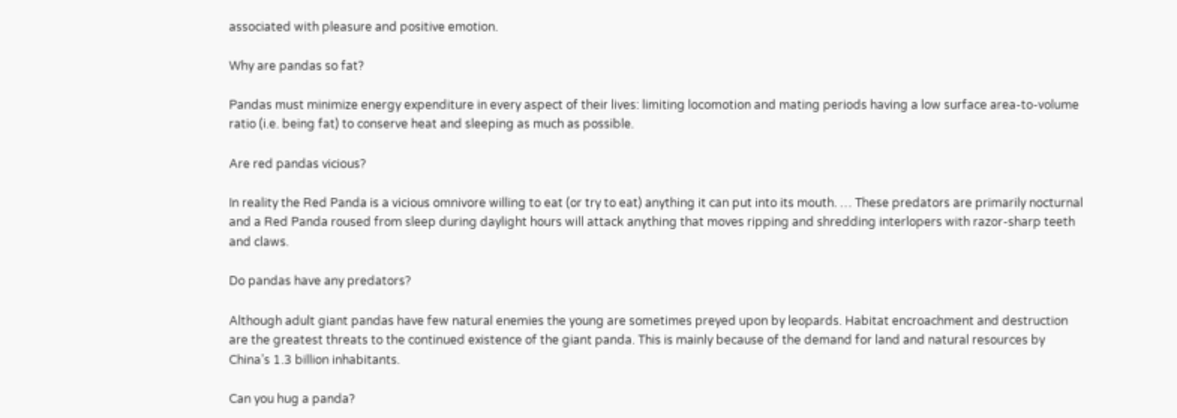associated with pleasure and positive emotion.

Why are pandas so fat?

Pandas must minimize energy expenditure in every aspect of their lives: limiting locomotion and mating periods having a low surface area-to-volume ratio (i.e. being fat) to conserve heat and sleeping as much as possible.

Are red pandas vicious?

In reality the Red Panda is a vicious omnivore willing to eat (or try to eat) anything it can put into its mouth. … These predators are primarily nocturnal and a Red Panda roused from sleep during daylight hours will attack anything that moves ripping and shredding interlopers with razor-sharp teeth and claws.

Do pandas have any predators?

Although adult giant pandas have few natural enemies the young are sometimes preyed upon by leopards. Habitat encroachment and destruction are the greatest threats to the continued existence of the giant panda. This is mainly because of the demand for land and natural resources by China’s 1.3 billion inhabitants.

Can you hug a panda?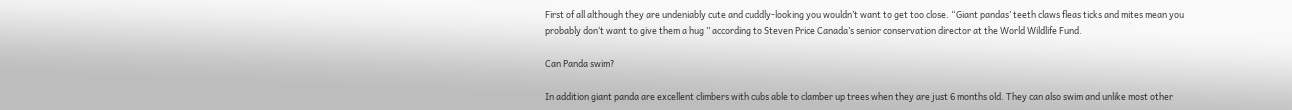First of all although they are undeniably cute and cuddly-looking you wouldn’t want to get too close. “Giant pandas’ teeth claws fleas ticks and mites mean you probably don‘t want to give them a hug ” according to Steven Price Canada’s senior conservation director at the World Wildlife Fund.

Can Panda swim?

In addition giant panda are excellent climbers with cubs able to clamber up trees when they are just 6 months old. They can also swim and unlike most other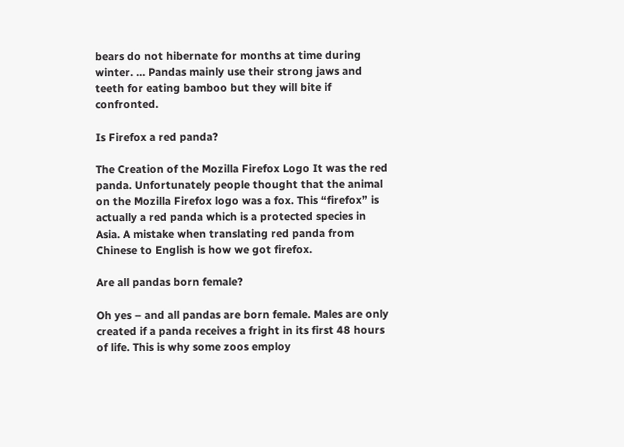bears do not hibernate for months at time during winter. … Pandas mainly use their strong jaws and teeth for eating bamboo but they will bite if confronted.

Is Firefox a red panda?

The Creation of the Mozilla Firefox Logo It was the red panda. Unfortunately people thought that the animal on the Mozilla Firefox logo was a fox. This “firefox” is actually a red panda which is a protected species in Asia. A mistake when translating red panda from Chinese to English is how we got firefox.

Are all pandas born female?

Oh yes – and all pandas are born female. Males are only created if a panda receives a fright in its first 48 hours of life. This is why some zoos employ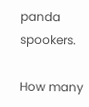panda spookers.

How many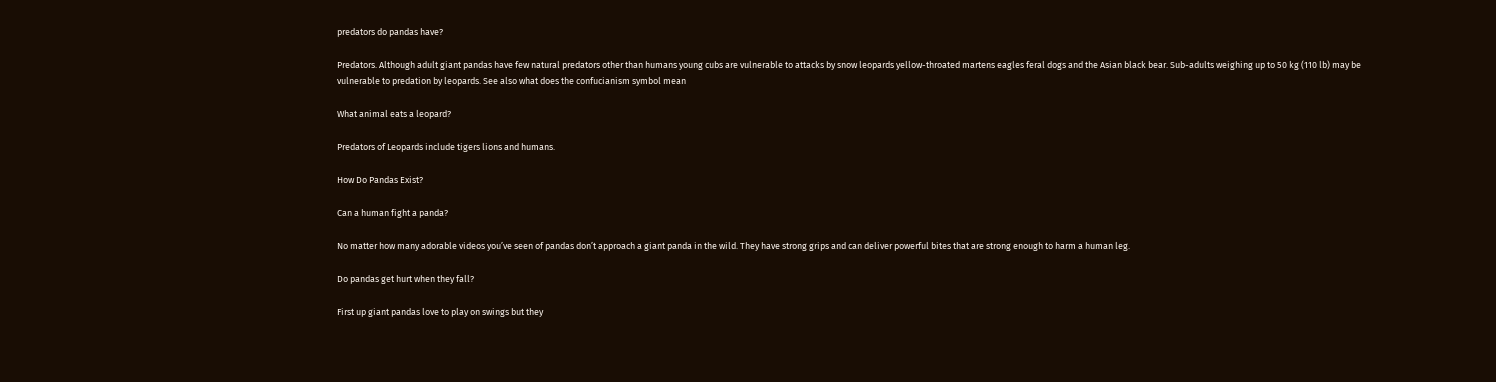predators do pandas have?

Predators. Although adult giant pandas have few natural predators other than humans young cubs are vulnerable to attacks by snow leopards yellow-throated martens eagles feral dogs and the Asian black bear. Sub-adults weighing up to 50 kg (110 lb) may be vulnerable to predation by leopards. See also what does the confucianism symbol mean

What animal eats a leopard?

Predators of Leopards include tigers lions and humans.

How Do Pandas Exist?

Can a human fight a panda?

No matter how many adorable videos you’ve seen of pandas don’t approach a giant panda in the wild. They have strong grips and can deliver powerful bites that are strong enough to harm a human leg.

Do pandas get hurt when they fall?

First up giant pandas love to play on swings but they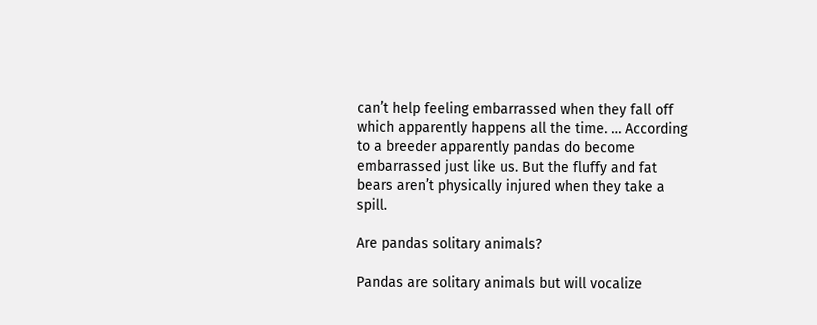can’t help feeling embarrassed when they fall off which apparently happens all the time. … According to a breeder apparently pandas do become embarrassed just like us. But the fluffy and fat bears aren’t physically injured when they take a spill.

Are pandas solitary animals?

Pandas are solitary animals but will vocalize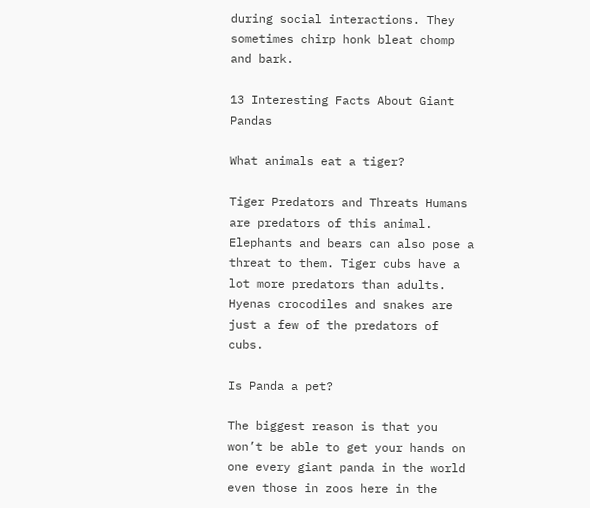during social interactions. They sometimes chirp honk bleat chomp and bark.

13 Interesting Facts About Giant Pandas

What animals eat a tiger?

Tiger Predators and Threats Humans are predators of this animal. Elephants and bears can also pose a threat to them. Tiger cubs have a lot more predators than adults. Hyenas crocodiles and snakes are just a few of the predators of cubs.

Is Panda a pet?

The biggest reason is that you won’t be able to get your hands on one every giant panda in the world even those in zoos here in the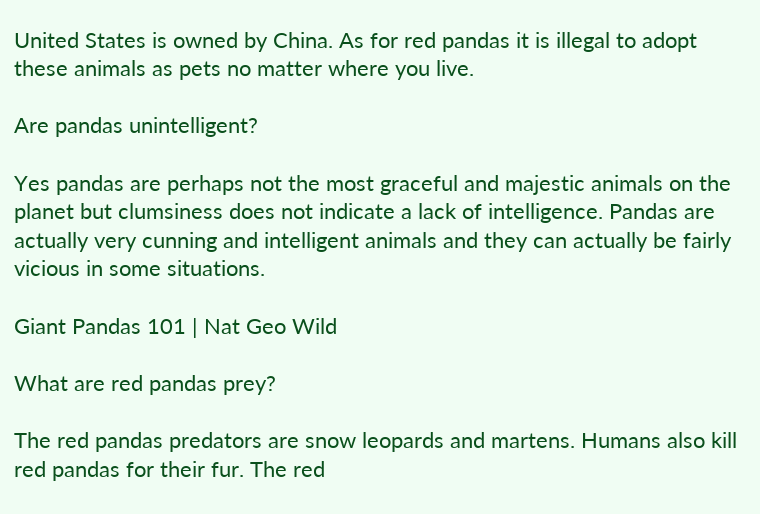United States is owned by China. As for red pandas it is illegal to adopt these animals as pets no matter where you live.

Are pandas unintelligent?

Yes pandas are perhaps not the most graceful and majestic animals on the planet but clumsiness does not indicate a lack of intelligence. Pandas are actually very cunning and intelligent animals and they can actually be fairly vicious in some situations.

Giant Pandas 101 | Nat Geo Wild

What are red pandas prey?

The red pandas predators are snow leopards and martens. Humans also kill red pandas for their fur. The red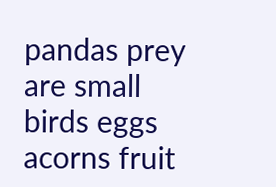pandas prey are small birds eggs acorns fruit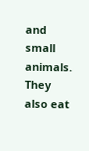and small animals. They also eat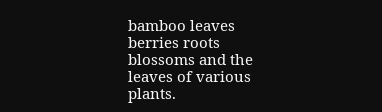bamboo leaves berries roots blossoms and the leaves of various plants.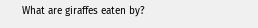What are giraffes eaten by?